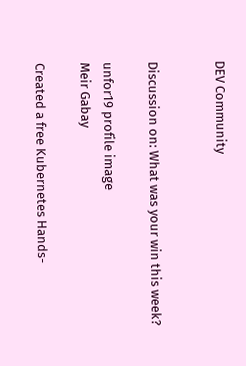DEV Community


Discussion on: What was your win this week?

unfor19 profile image
Meir Gabay

Created a free Kubernetes Hands-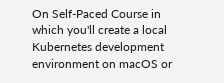On Self-Paced Course in which you'll create a local Kubernetes development environment on macOS or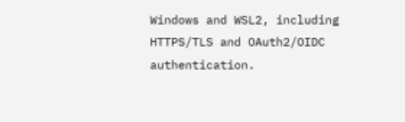Windows and WSL2, including HTTPS/TLS and OAuth2/OIDC authentication.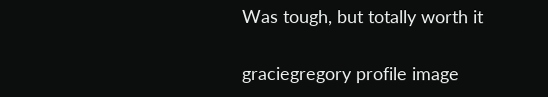Was tough, but totally worth it

graciegregory profile image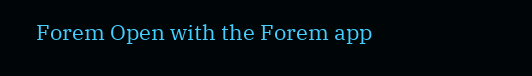Forem Open with the Forem app